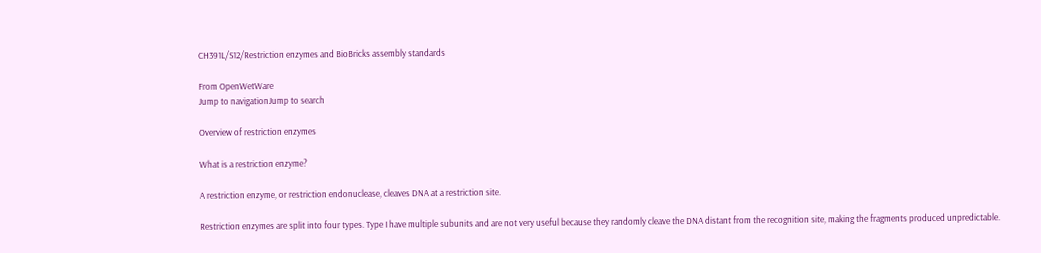CH391L/S12/Restriction enzymes and BioBricks assembly standards

From OpenWetWare
Jump to navigationJump to search

Overview of restriction enzymes

What is a restriction enzyme?

A restriction enzyme, or restriction endonuclease, cleaves DNA at a restriction site.

Restriction enzymes are split into four types. Type I have multiple subunits and are not very useful because they randomly cleave the DNA distant from the recognition site, making the fragments produced unpredictable.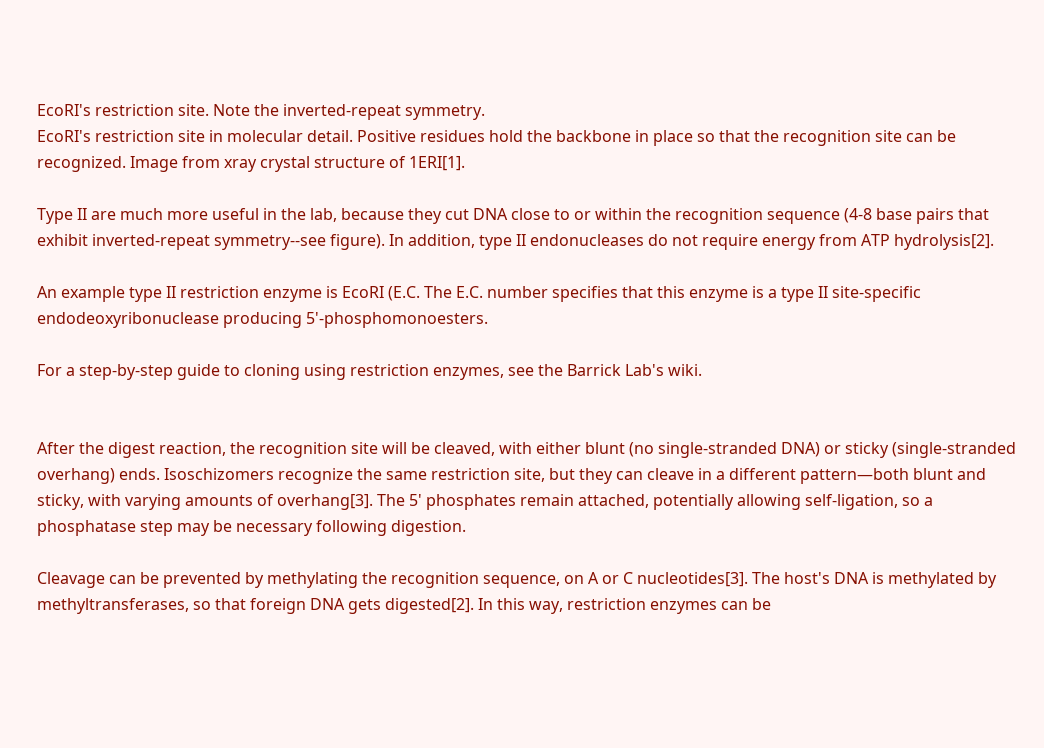EcoRI's restriction site. Note the inverted-repeat symmetry.
EcoRI's restriction site in molecular detail. Positive residues hold the backbone in place so that the recognition site can be recognized. Image from xray crystal structure of 1ERI[1].

Type II are much more useful in the lab, because they cut DNA close to or within the recognition sequence (4-8 base pairs that exhibit inverted-repeat symmetry--see figure). In addition, type II endonucleases do not require energy from ATP hydrolysis[2].

An example type II restriction enzyme is EcoRI (E.C. The E.C. number specifies that this enzyme is a type II site-specific endodeoxyribonuclease producing 5'-phosphomonoesters.

For a step-by-step guide to cloning using restriction enzymes, see the Barrick Lab's wiki.


After the digest reaction, the recognition site will be cleaved, with either blunt (no single-stranded DNA) or sticky (single-stranded overhang) ends. Isoschizomers recognize the same restriction site, but they can cleave in a different pattern—both blunt and sticky, with varying amounts of overhang[3]. The 5' phosphates remain attached, potentially allowing self-ligation, so a phosphatase step may be necessary following digestion.

Cleavage can be prevented by methylating the recognition sequence, on A or C nucleotides[3]. The host's DNA is methylated by methyltransferases, so that foreign DNA gets digested[2]. In this way, restriction enzymes can be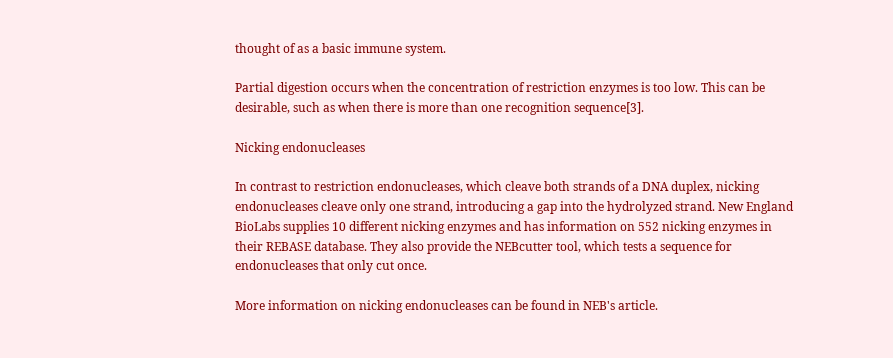thought of as a basic immune system.

Partial digestion occurs when the concentration of restriction enzymes is too low. This can be desirable, such as when there is more than one recognition sequence[3].

Nicking endonucleases

In contrast to restriction endonucleases, which cleave both strands of a DNA duplex, nicking endonucleases cleave only one strand, introducing a gap into the hydrolyzed strand. New England BioLabs supplies 10 different nicking enzymes and has information on 552 nicking enzymes in their REBASE database. They also provide the NEBcutter tool, which tests a sequence for endonucleases that only cut once.

More information on nicking endonucleases can be found in NEB's article.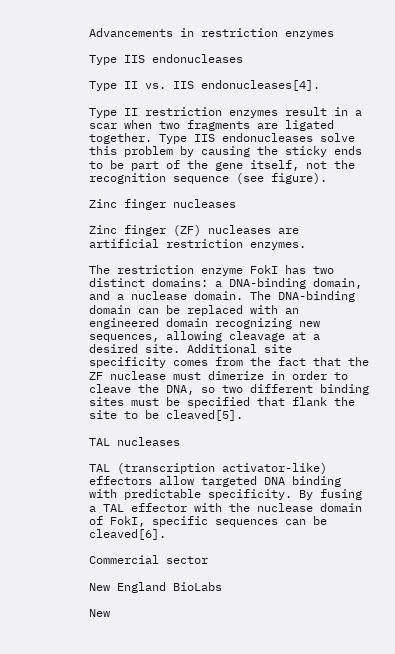Advancements in restriction enzymes

Type IIS endonucleases

Type II vs. IIS endonucleases[4].

Type II restriction enzymes result in a scar when two fragments are ligated together. Type IIS endonucleases solve this problem by causing the sticky ends to be part of the gene itself, not the recognition sequence (see figure).

Zinc finger nucleases

Zinc finger (ZF) nucleases are artificial restriction enzymes.

The restriction enzyme FokI has two distinct domains: a DNA-binding domain, and a nuclease domain. The DNA-binding domain can be replaced with an engineered domain recognizing new sequences, allowing cleavage at a desired site. Additional site specificity comes from the fact that the ZF nuclease must dimerize in order to cleave the DNA, so two different binding sites must be specified that flank the site to be cleaved[5].

TAL nucleases

TAL (transcription activator-like) effectors allow targeted DNA binding with predictable specificity. By fusing a TAL effector with the nuclease domain of FokI, specific sequences can be cleaved[6].

Commercial sector

New England BioLabs

New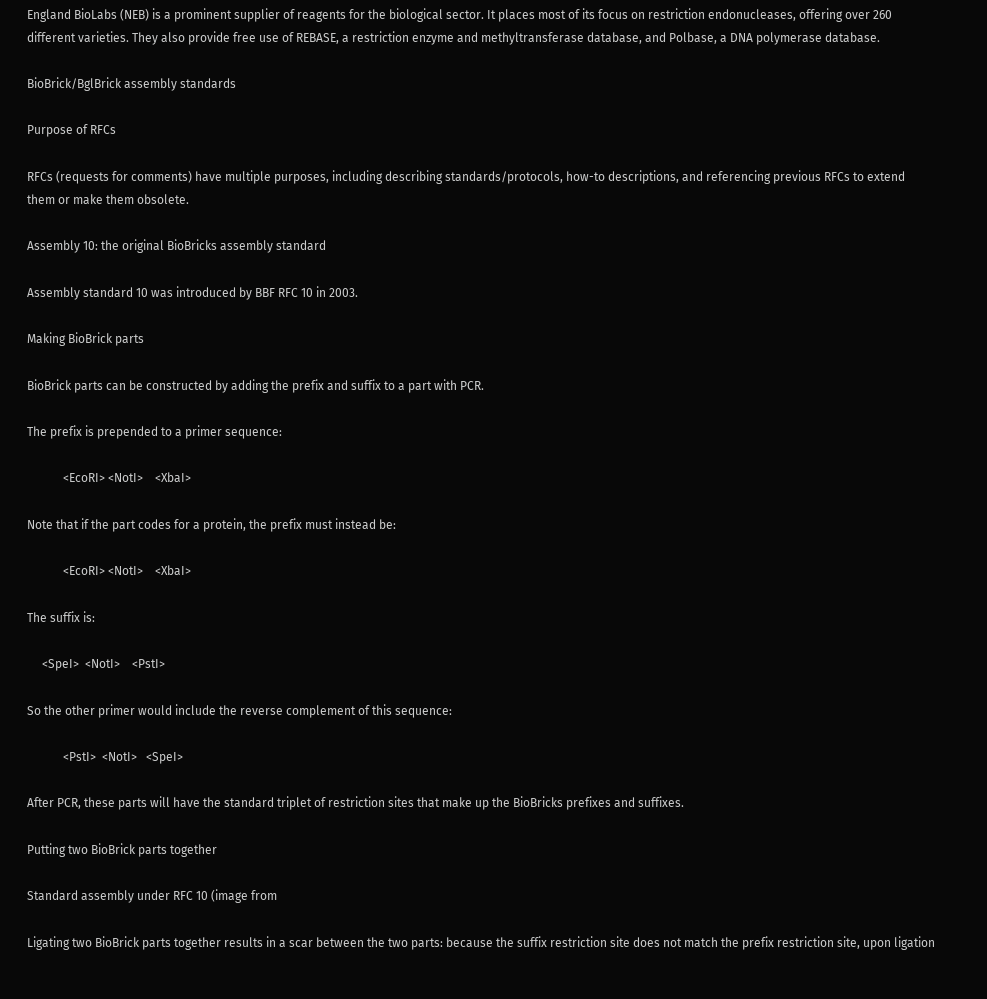England BioLabs (NEB) is a prominent supplier of reagents for the biological sector. It places most of its focus on restriction endonucleases, offering over 260 different varieties. They also provide free use of REBASE, a restriction enzyme and methyltransferase database, and Polbase, a DNA polymerase database.

BioBrick/BglBrick assembly standards

Purpose of RFCs

RFCs (requests for comments) have multiple purposes, including describing standards/protocols, how-to descriptions, and referencing previous RFCs to extend them or make them obsolete.

Assembly 10: the original BioBricks assembly standard

Assembly standard 10 was introduced by BBF RFC 10 in 2003.

Making BioBrick parts

BioBrick parts can be constructed by adding the prefix and suffix to a part with PCR.

The prefix is prepended to a primer sequence:

            <EcoRI> <NotI>    <XbaI>

Note that if the part codes for a protein, the prefix must instead be:

            <EcoRI> <NotI>    <XbaI>

The suffix is:

     <SpeI>  <NotI>    <PstI>

So the other primer would include the reverse complement of this sequence:

            <PstI>  <NotI>   <SpeI>

After PCR, these parts will have the standard triplet of restriction sites that make up the BioBricks prefixes and suffixes.

Putting two BioBrick parts together

Standard assembly under RFC 10 (image from

Ligating two BioBrick parts together results in a scar between the two parts: because the suffix restriction site does not match the prefix restriction site, upon ligation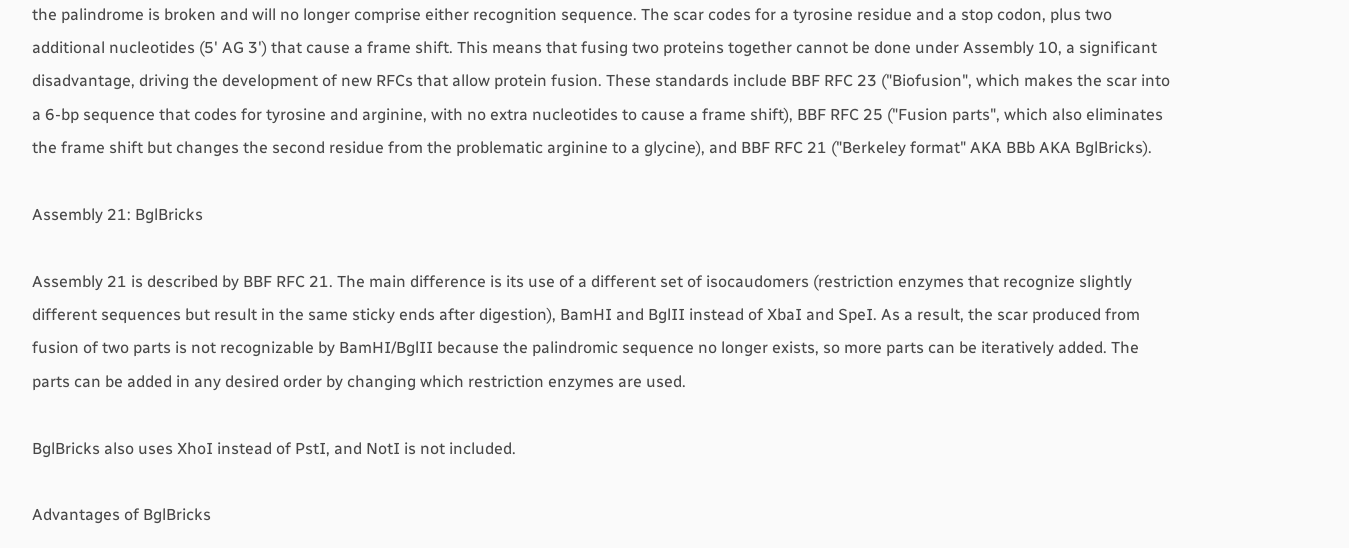the palindrome is broken and will no longer comprise either recognition sequence. The scar codes for a tyrosine residue and a stop codon, plus two additional nucleotides (5' AG 3') that cause a frame shift. This means that fusing two proteins together cannot be done under Assembly 10, a significant disadvantage, driving the development of new RFCs that allow protein fusion. These standards include BBF RFC 23 ("Biofusion", which makes the scar into a 6-bp sequence that codes for tyrosine and arginine, with no extra nucleotides to cause a frame shift), BBF RFC 25 ("Fusion parts", which also eliminates the frame shift but changes the second residue from the problematic arginine to a glycine), and BBF RFC 21 ("Berkeley format" AKA BBb AKA BglBricks).

Assembly 21: BglBricks

Assembly 21 is described by BBF RFC 21. The main difference is its use of a different set of isocaudomers (restriction enzymes that recognize slightly different sequences but result in the same sticky ends after digestion), BamHI and BglII instead of XbaI and SpeI. As a result, the scar produced from fusion of two parts is not recognizable by BamHI/BglII because the palindromic sequence no longer exists, so more parts can be iteratively added. The parts can be added in any desired order by changing which restriction enzymes are used.

BglBricks also uses XhoI instead of PstI, and NotI is not included.

Advantages of BglBricks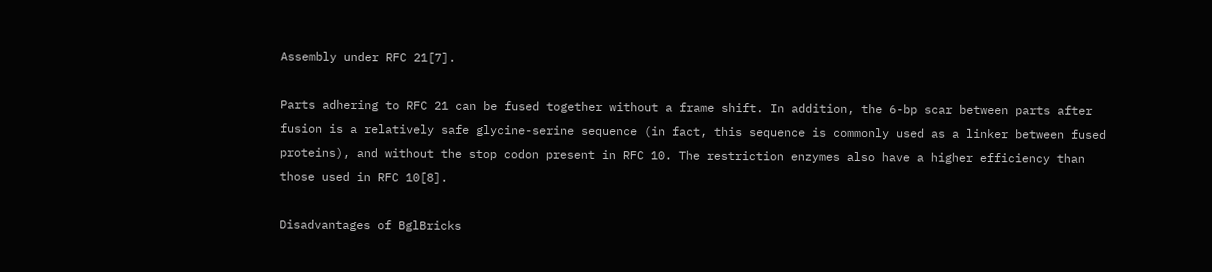Assembly under RFC 21[7].

Parts adhering to RFC 21 can be fused together without a frame shift. In addition, the 6-bp scar between parts after fusion is a relatively safe glycine-serine sequence (in fact, this sequence is commonly used as a linker between fused proteins), and without the stop codon present in RFC 10. The restriction enzymes also have a higher efficiency than those used in RFC 10[8].

Disadvantages of BglBricks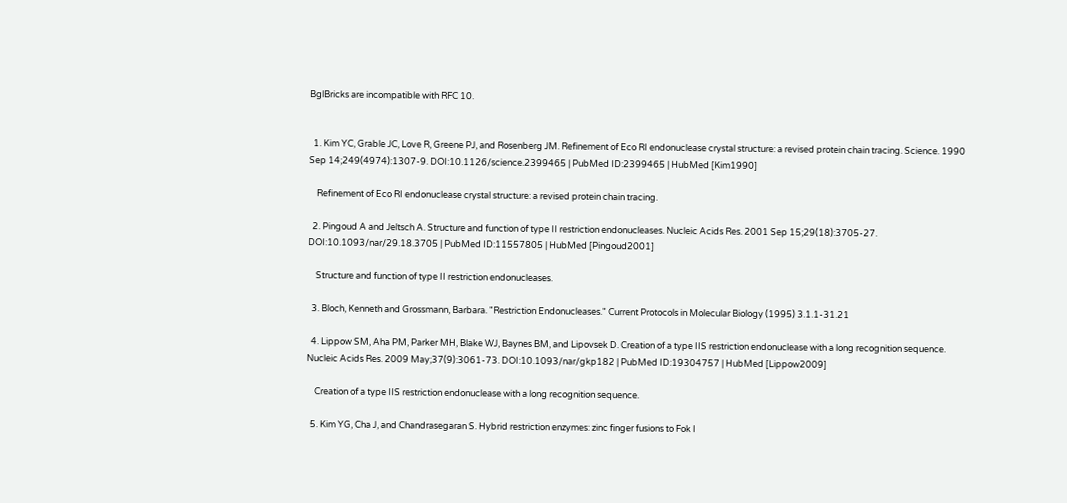BglBricks are incompatible with RFC 10.


  1. Kim YC, Grable JC, Love R, Greene PJ, and Rosenberg JM. Refinement of Eco RI endonuclease crystal structure: a revised protein chain tracing. Science. 1990 Sep 14;249(4974):1307-9. DOI:10.1126/science.2399465 | PubMed ID:2399465 | HubMed [Kim1990]

    Refinement of Eco RI endonuclease crystal structure: a revised protein chain tracing.

  2. Pingoud A and Jeltsch A. Structure and function of type II restriction endonucleases. Nucleic Acids Res. 2001 Sep 15;29(18):3705-27. DOI:10.1093/nar/29.18.3705 | PubMed ID:11557805 | HubMed [Pingoud2001]

    Structure and function of type II restriction endonucleases.

  3. Bloch, Kenneth and Grossmann, Barbara. "Restriction Endonucleases." Current Protocols in Molecular Biology (1995) 3.1.1-31.21

  4. Lippow SM, Aha PM, Parker MH, Blake WJ, Baynes BM, and Lipovsek D. Creation of a type IIS restriction endonuclease with a long recognition sequence. Nucleic Acids Res. 2009 May;37(9):3061-73. DOI:10.1093/nar/gkp182 | PubMed ID:19304757 | HubMed [Lippow2009]

    Creation of a type IIS restriction endonuclease with a long recognition sequence.

  5. Kim YG, Cha J, and Chandrasegaran S. Hybrid restriction enzymes: zinc finger fusions to Fok I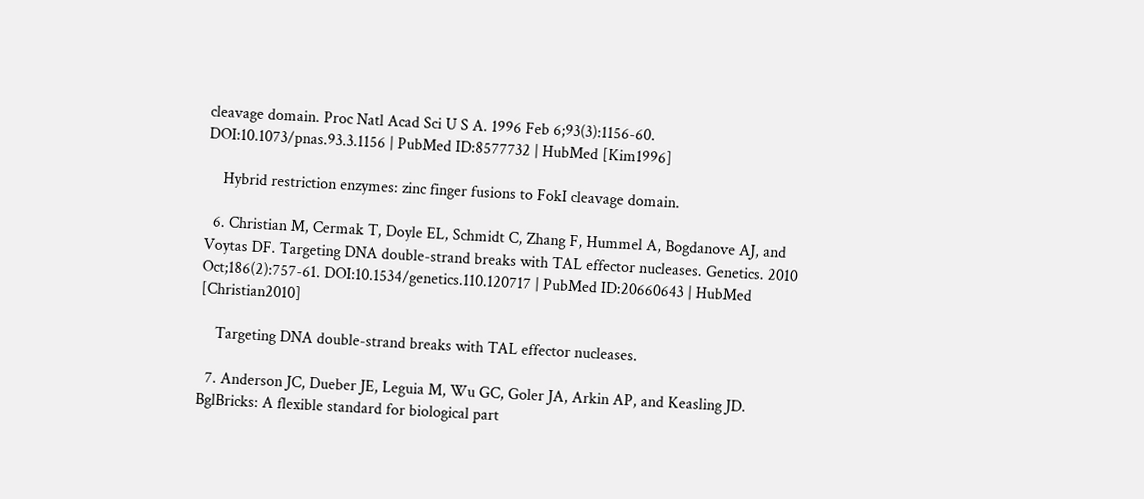cleavage domain. Proc Natl Acad Sci U S A. 1996 Feb 6;93(3):1156-60. DOI:10.1073/pnas.93.3.1156 | PubMed ID:8577732 | HubMed [Kim1996]

    Hybrid restriction enzymes: zinc finger fusions to FokI cleavage domain.

  6. Christian M, Cermak T, Doyle EL, Schmidt C, Zhang F, Hummel A, Bogdanove AJ, and Voytas DF. Targeting DNA double-strand breaks with TAL effector nucleases. Genetics. 2010 Oct;186(2):757-61. DOI:10.1534/genetics.110.120717 | PubMed ID:20660643 | HubMed [Christian2010]

    Targeting DNA double-strand breaks with TAL effector nucleases.

  7. Anderson JC, Dueber JE, Leguia M, Wu GC, Goler JA, Arkin AP, and Keasling JD. BglBricks: A flexible standard for biological part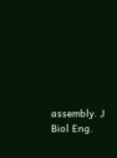assembly. J Biol Eng.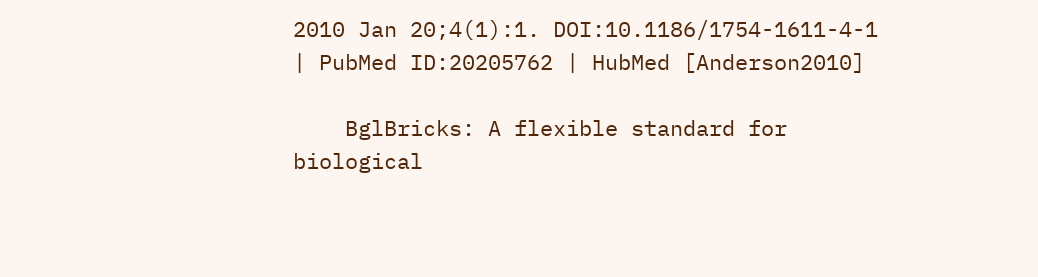2010 Jan 20;4(1):1. DOI:10.1186/1754-1611-4-1 | PubMed ID:20205762 | HubMed [Anderson2010]

    BglBricks: A flexible standard for biological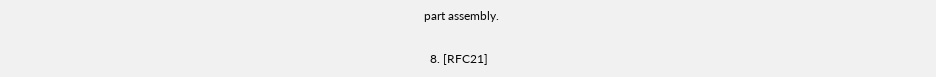part assembly.

  8. [RFC21]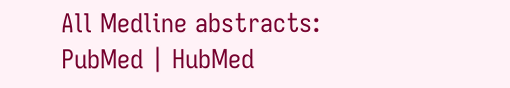All Medline abstracts: PubMed | HubMed